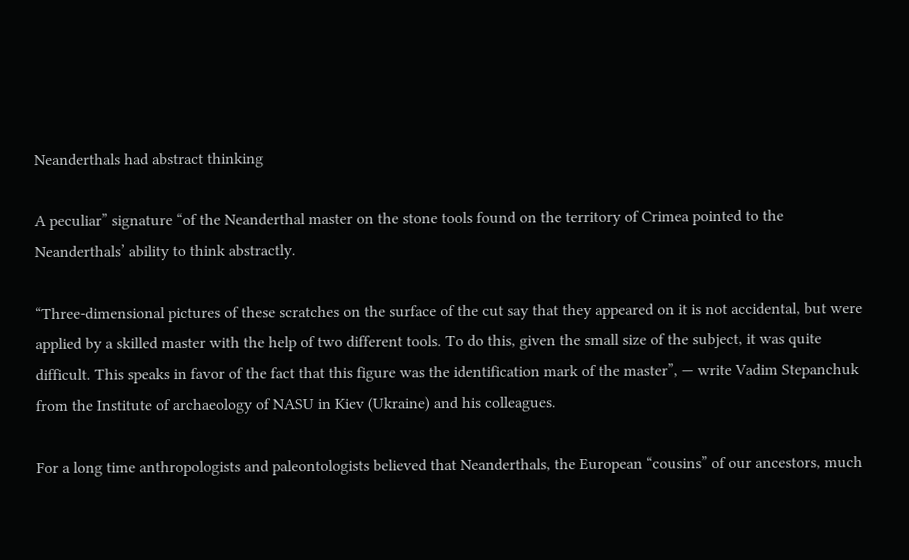Neanderthals had abstract thinking

A peculiar” signature “of the Neanderthal master on the stone tools found on the territory of Crimea pointed to the Neanderthals’ ability to think abstractly.

“Three-dimensional pictures of these scratches on the surface of the cut say that they appeared on it is not accidental, but were applied by a skilled master with the help of two different tools. To do this, given the small size of the subject, it was quite difficult. This speaks in favor of the fact that this figure was the identification mark of the master”, — write Vadim Stepanchuk from the Institute of archaeology of NASU in Kiev (Ukraine) and his colleagues.

For a long time anthropologists and paleontologists believed that Neanderthals, the European “cousins” of our ancestors, much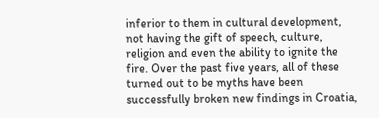inferior to them in cultural development, not having the gift of speech, culture, religion and even the ability to ignite the fire. Over the past five years, all of these turned out to be myths have been successfully broken new findings in Croatia,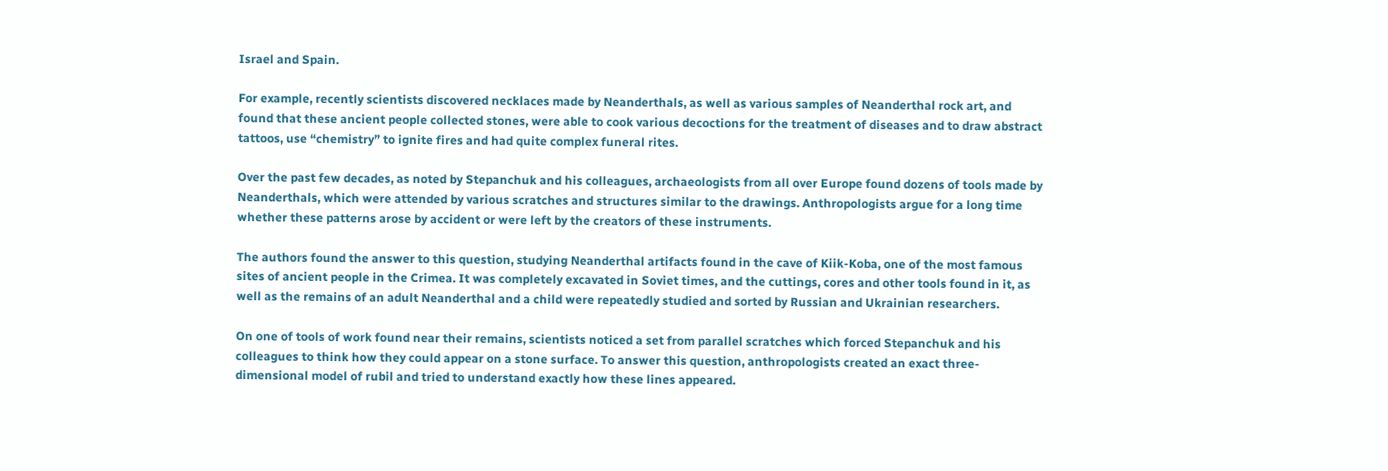Israel and Spain.

For example, recently scientists discovered necklaces made by Neanderthals, as well as various samples of Neanderthal rock art, and found that these ancient people collected stones, were able to cook various decoctions for the treatment of diseases and to draw abstract tattoos, use “chemistry” to ignite fires and had quite complex funeral rites.

Over the past few decades, as noted by Stepanchuk and his colleagues, archaeologists from all over Europe found dozens of tools made by Neanderthals, which were attended by various scratches and structures similar to the drawings. Anthropologists argue for a long time whether these patterns arose by accident or were left by the creators of these instruments.

The authors found the answer to this question, studying Neanderthal artifacts found in the cave of Kiik-Koba, one of the most famous sites of ancient people in the Crimea. It was completely excavated in Soviet times, and the cuttings, cores and other tools found in it, as well as the remains of an adult Neanderthal and a child were repeatedly studied and sorted by Russian and Ukrainian researchers.

On one of tools of work found near their remains, scientists noticed a set from parallel scratches which forced Stepanchuk and his colleagues to think how they could appear on a stone surface. To answer this question, anthropologists created an exact three-dimensional model of rubil and tried to understand exactly how these lines appeared.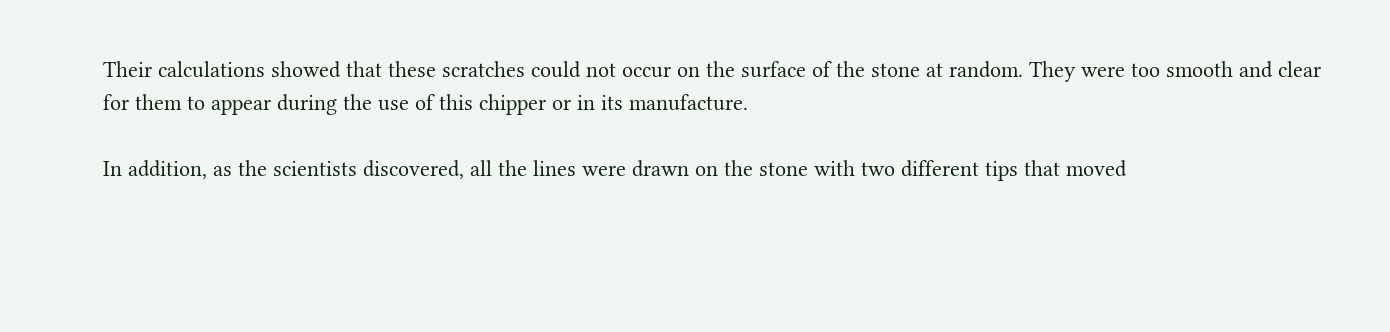Their calculations showed that these scratches could not occur on the surface of the stone at random. They were too smooth and clear for them to appear during the use of this chipper or in its manufacture.

In addition, as the scientists discovered, all the lines were drawn on the stone with two different tips that moved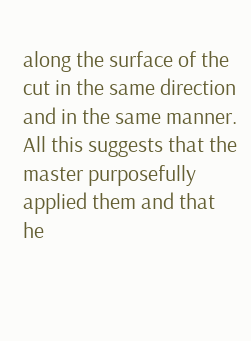along the surface of the cut in the same direction and in the same manner. All this suggests that the master purposefully applied them and that he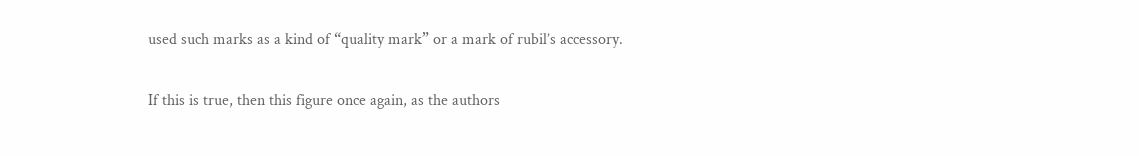used such marks as a kind of “quality mark” or a mark of rubil’s accessory.

If this is true, then this figure once again, as the authors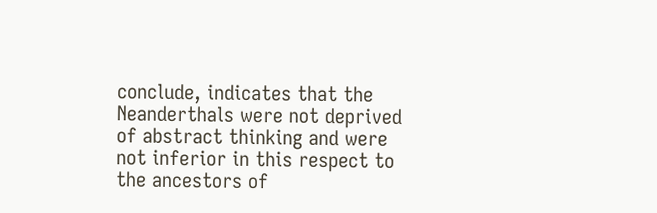conclude, indicates that the Neanderthals were not deprived of abstract thinking and were not inferior in this respect to the ancestors of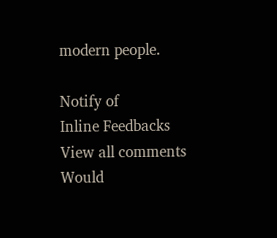modern people.

Notify of
Inline Feedbacks
View all comments
Would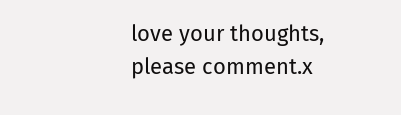love your thoughts, please comment.x